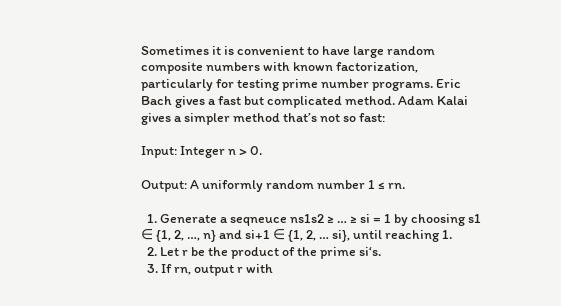Sometimes it is convenient to have large random composite numbers with known factorization, particularly for testing prime number programs. Eric Bach gives a fast but complicated method. Adam Kalai gives a simpler method that’s not so fast:

Input: Integer n > 0.

Output: A uniformly random number 1 ≤ rn.

  1. Generate a seqneuce ns1s2 ≥ … ≥ si = 1 by choosing s1 ∈ {1, 2, …, n} and si+1 ∈ {1, 2, … si}, until reaching 1.
  2. Let r be the product of the prime si‘s.
  3. If rn, output r with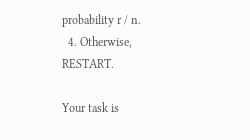probability r / n.
  4. Otherwise, RESTART.

Your task is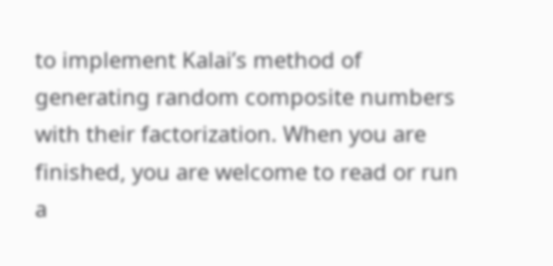to implement Kalai’s method of generating random composite numbers with their factorization. When you are finished, you are welcome to read or run a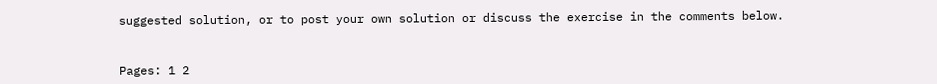suggested solution, or to post your own solution or discuss the exercise in the comments below.


Pages: 1 2